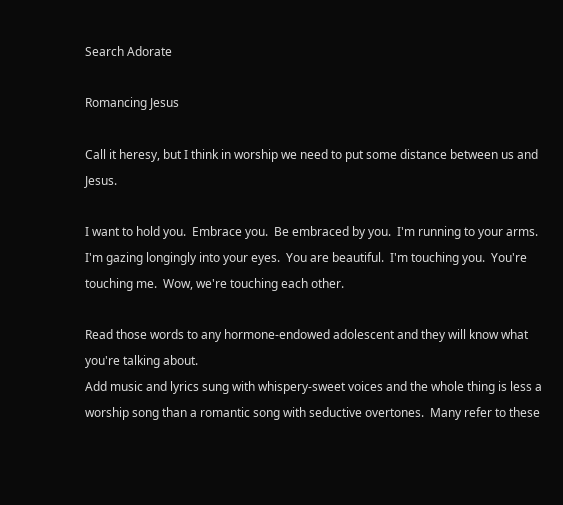Search Adorate

Romancing Jesus

Call it heresy, but I think in worship we need to put some distance between us and Jesus.

I want to hold you.  Embrace you.  Be embraced by you.  I'm running to your arms.  I'm gazing longingly into your eyes.  You are beautiful.  I'm touching you.  You're touching me.  Wow, we're touching each other.

Read those words to any hormone-endowed adolescent and they will know what you're talking about.
Add music and lyrics sung with whispery-sweet voices and the whole thing is less a worship song than a romantic song with seductive overtones.  Many refer to these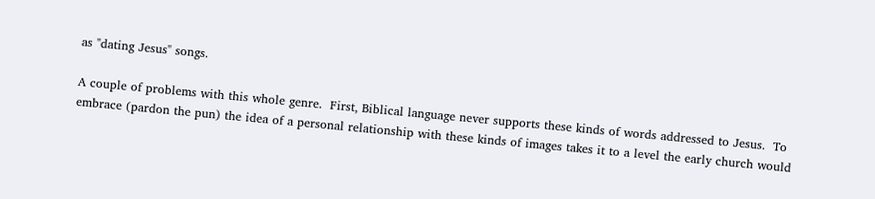as "dating Jesus" songs.

A couple of problems with this whole genre.  First, Biblical language never supports these kinds of words addressed to Jesus.  To embrace (pardon the pun) the idea of a personal relationship with these kinds of images takes it to a level the early church would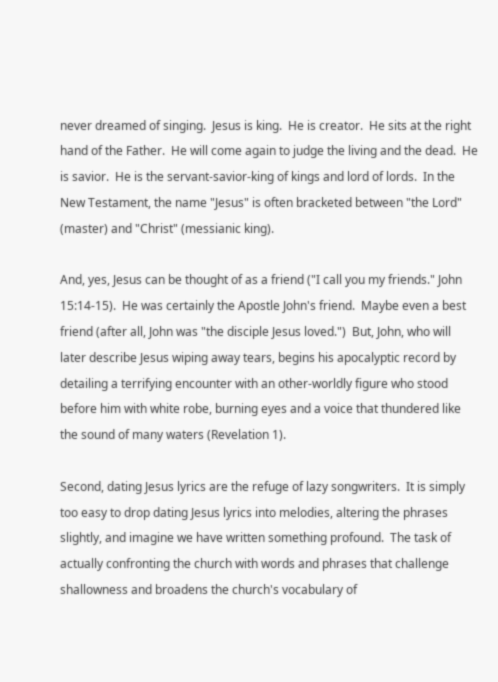never dreamed of singing.  Jesus is king.  He is creator.  He sits at the right hand of the Father.  He will come again to judge the living and the dead.  He is savior.  He is the servant-savior-king of kings and lord of lords.  In the New Testament, the name "Jesus" is often bracketed between "the Lord" (master) and "Christ" (messianic king).

And, yes, Jesus can be thought of as a friend ("I call you my friends." John 15:14-15).  He was certainly the Apostle John's friend.  Maybe even a best friend (after all, John was "the disciple Jesus loved.")  But, John, who will later describe Jesus wiping away tears, begins his apocalyptic record by detailing a terrifying encounter with an other-worldly figure who stood before him with white robe, burning eyes and a voice that thundered like the sound of many waters (Revelation 1).

Second, dating Jesus lyrics are the refuge of lazy songwriters.  It is simply too easy to drop dating Jesus lyrics into melodies, altering the phrases slightly, and imagine we have written something profound.  The task of actually confronting the church with words and phrases that challenge shallowness and broadens the church's vocabulary of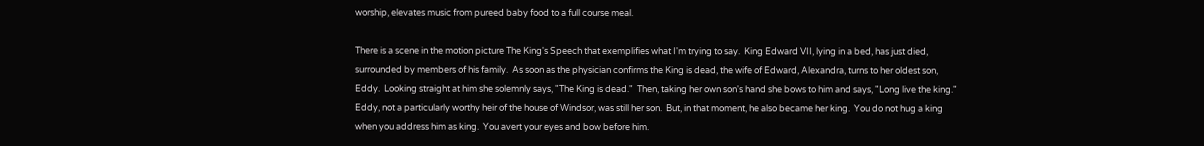worship, elevates music from pureed baby food to a full course meal.

There is a scene in the motion picture The King's Speech that exemplifies what I'm trying to say.  King Edward VII, lying in a bed, has just died, surrounded by members of his family.  As soon as the physician confirms the King is dead, the wife of Edward, Alexandra, turns to her oldest son, Eddy.  Looking straight at him she solemnly says, "The King is dead."  Then, taking her own son's hand she bows to him and says, "Long live the king."  Eddy, not a particularly worthy heir of the house of Windsor, was still her son.  But, in that moment, he also became her king.  You do not hug a king when you address him as king.  You avert your eyes and bow before him.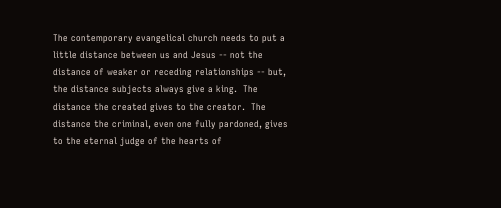The contemporary evangelical church needs to put a little distance between us and Jesus -- not the distance of weaker or receding relationships -- but, the distance subjects always give a king.  The distance the created gives to the creator.  The distance the criminal, even one fully pardoned, gives to the eternal judge of the hearts of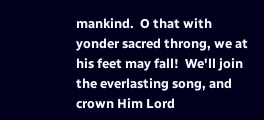mankind.  O that with yonder sacred throng, we at his feet may fall!  We'll join the everlasting song, and crown Him Lord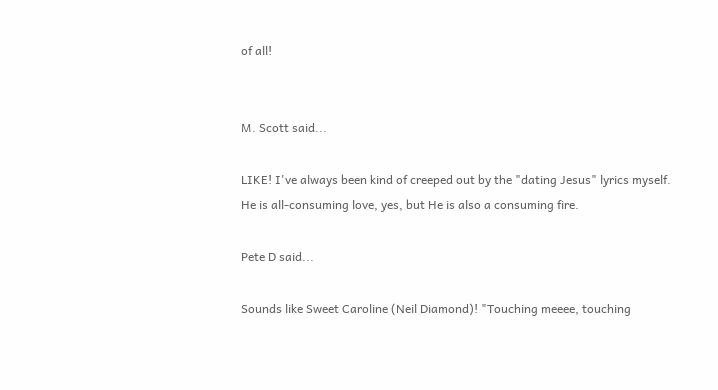of all!


M. Scott said...

LIKE! I've always been kind of creeped out by the "dating Jesus" lyrics myself. He is all-consuming love, yes, but He is also a consuming fire.

Pete D said...

Sounds like Sweet Caroline (Neil Diamond)! "Touching meeee, touching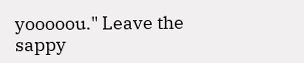yooooou." Leave the sappy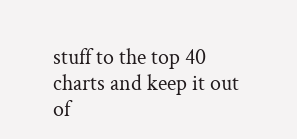stuff to the top 40 charts and keep it out of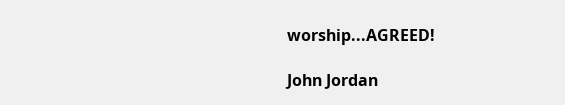worship...AGREED!

John Jordan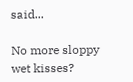said...

No more sloppy wet kisses?